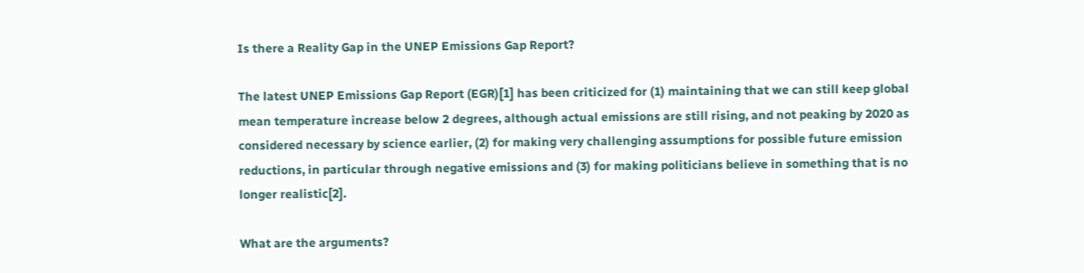Is there a Reality Gap in the UNEP Emissions Gap Report?

The latest UNEP Emissions Gap Report (EGR)[1] has been criticized for (1) maintaining that we can still keep global mean temperature increase below 2 degrees, although actual emissions are still rising, and not peaking by 2020 as considered necessary by science earlier, (2) for making very challenging assumptions for possible future emission reductions, in particular through negative emissions and (3) for making politicians believe in something that is no longer realistic[2].

What are the arguments?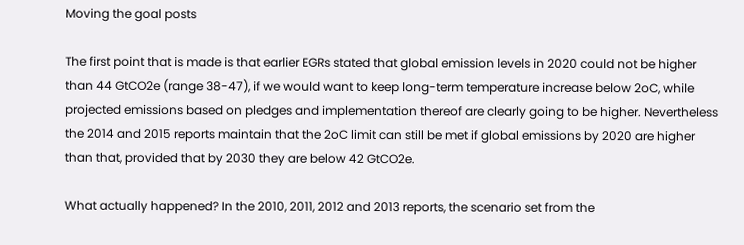Moving the goal posts

The first point that is made is that earlier EGRs stated that global emission levels in 2020 could not be higher than 44 GtCO2e (range 38-47), if we would want to keep long-term temperature increase below 2oC, while projected emissions based on pledges and implementation thereof are clearly going to be higher. Nevertheless the 2014 and 2015 reports maintain that the 2oC limit can still be met if global emissions by 2020 are higher than that, provided that by 2030 they are below 42 GtCO2e.

What actually happened? In the 2010, 2011, 2012 and 2013 reports, the scenario set from the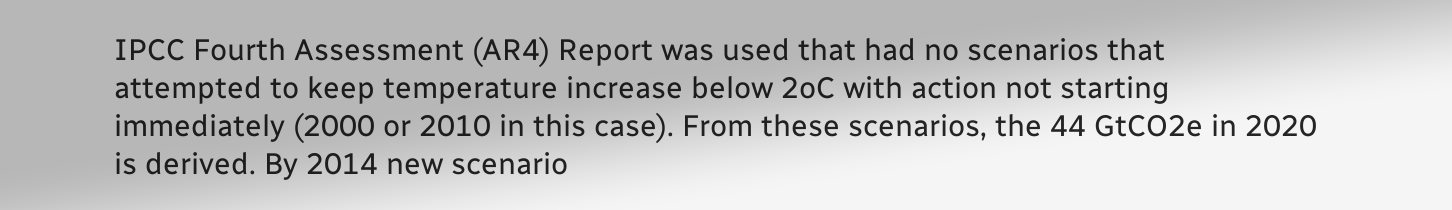IPCC Fourth Assessment (AR4) Report was used that had no scenarios that attempted to keep temperature increase below 2oC with action not starting immediately (2000 or 2010 in this case). From these scenarios, the 44 GtCO2e in 2020 is derived. By 2014 new scenario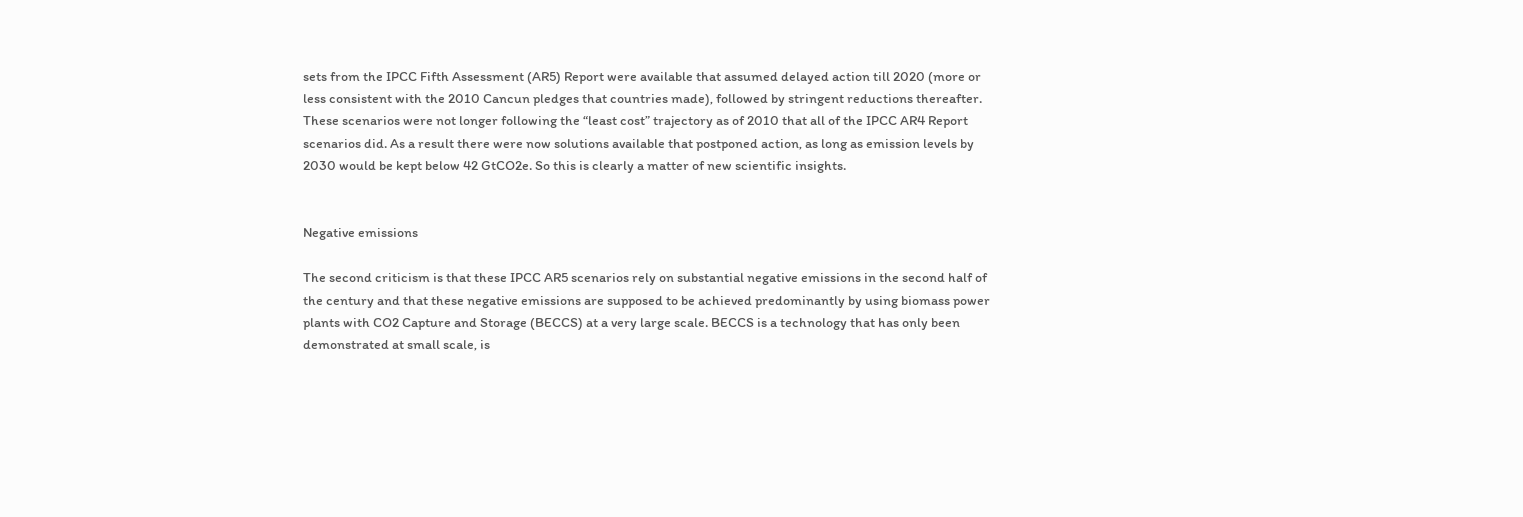sets from the IPCC Fifth Assessment (AR5) Report were available that assumed delayed action till 2020 (more or less consistent with the 2010 Cancun pledges that countries made), followed by stringent reductions thereafter. These scenarios were not longer following the “least cost” trajectory as of 2010 that all of the IPCC AR4 Report scenarios did. As a result there were now solutions available that postponed action, as long as emission levels by 2030 would be kept below 42 GtCO2e. So this is clearly a matter of new scientific insights.


Negative emissions

The second criticism is that these IPCC AR5 scenarios rely on substantial negative emissions in the second half of the century and that these negative emissions are supposed to be achieved predominantly by using biomass power plants with CO2 Capture and Storage (BECCS) at a very large scale. BECCS is a technology that has only been demonstrated at small scale, is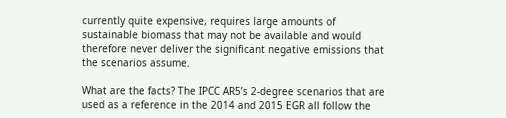currently quite expensive, requires large amounts of sustainable biomass that may not be available and would therefore never deliver the significant negative emissions that the scenarios assume.

What are the facts? The IPCC AR5’s 2-degree scenarios that are used as a reference in the 2014 and 2015 EGR all follow the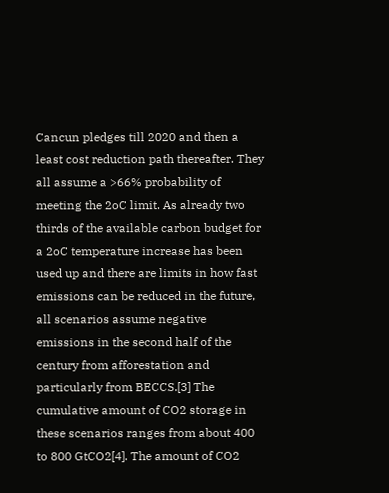Cancun pledges till 2020 and then a least cost reduction path thereafter. They all assume a >66% probability of meeting the 2oC limit. As already two thirds of the available carbon budget for a 2oC temperature increase has been used up and there are limits in how fast emissions can be reduced in the future, all scenarios assume negative emissions in the second half of the century from afforestation and particularly from BECCS.[3] The cumulative amount of CO2 storage in these scenarios ranges from about 400 to 800 GtCO2[4]. The amount of CO2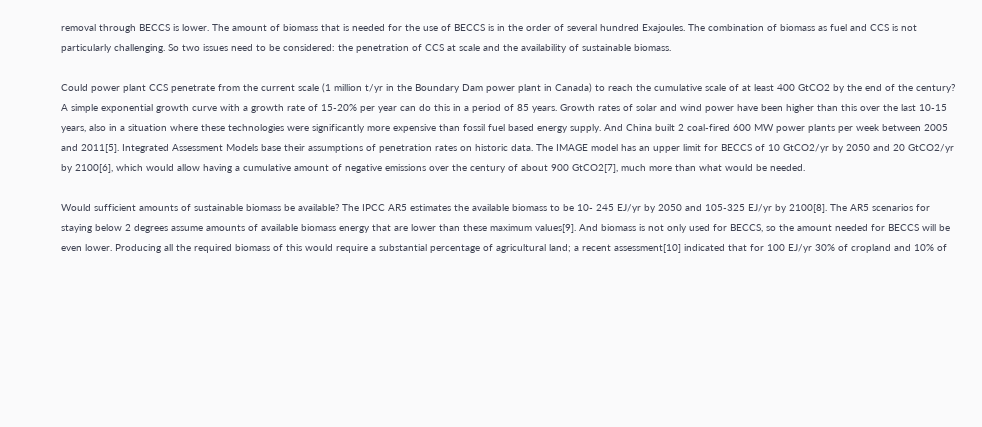removal through BECCS is lower. The amount of biomass that is needed for the use of BECCS is in the order of several hundred Exajoules. The combination of biomass as fuel and CCS is not particularly challenging. So two issues need to be considered: the penetration of CCS at scale and the availability of sustainable biomass.

Could power plant CCS penetrate from the current scale (1 million t/yr in the Boundary Dam power plant in Canada) to reach the cumulative scale of at least 400 GtCO2 by the end of the century? A simple exponential growth curve with a growth rate of 15-20% per year can do this in a period of 85 years. Growth rates of solar and wind power have been higher than this over the last 10-15 years, also in a situation where these technologies were significantly more expensive than fossil fuel based energy supply. And China built 2 coal-fired 600 MW power plants per week between 2005 and 2011[5]. Integrated Assessment Models base their assumptions of penetration rates on historic data. The IMAGE model has an upper limit for BECCS of 10 GtCO2/yr by 2050 and 20 GtCO2/yr by 2100[6], which would allow having a cumulative amount of negative emissions over the century of about 900 GtCO2[7], much more than what would be needed.

Would sufficient amounts of sustainable biomass be available? The IPCC AR5 estimates the available biomass to be 10- 245 EJ/yr by 2050 and 105-325 EJ/yr by 2100[8]. The AR5 scenarios for staying below 2 degrees assume amounts of available biomass energy that are lower than these maximum values[9]. And biomass is not only used for BECCS, so the amount needed for BECCS will be even lower. Producing all the required biomass of this would require a substantial percentage of agricultural land; a recent assessment[10] indicated that for 100 EJ/yr 30% of cropland and 10% of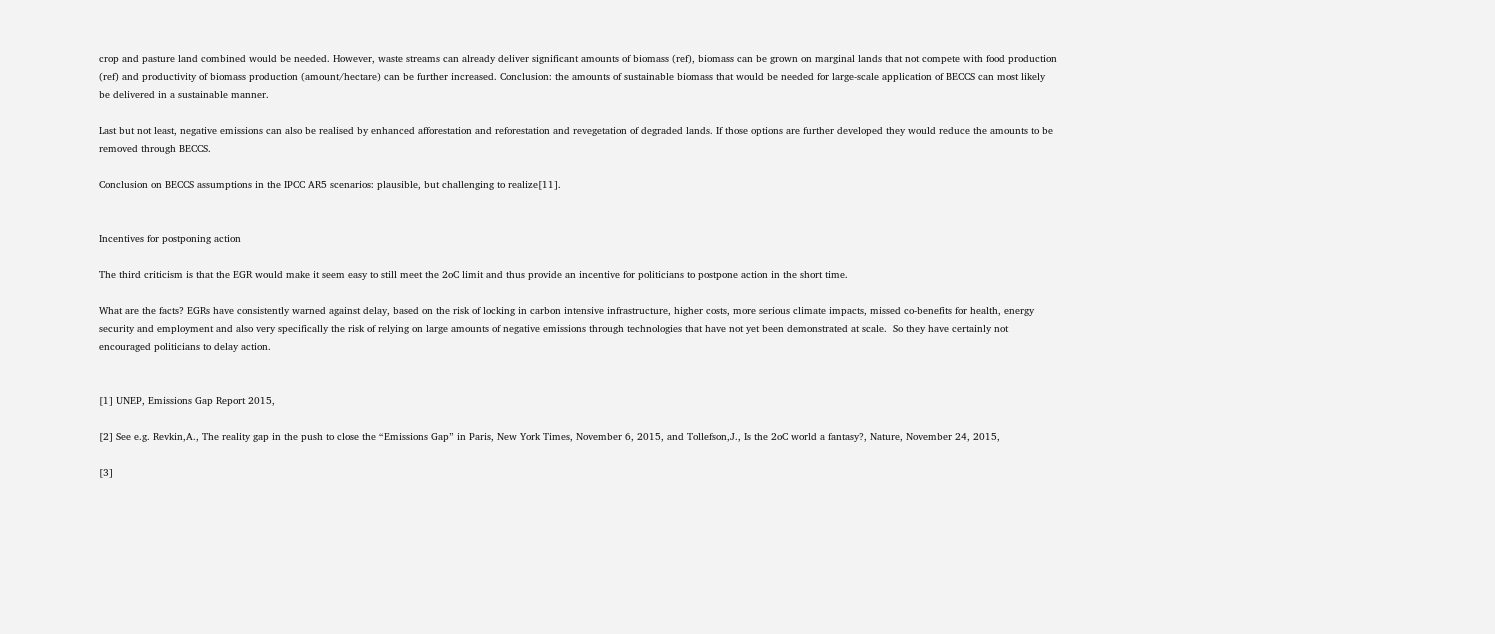crop and pasture land combined would be needed. However, waste streams can already deliver significant amounts of biomass (ref), biomass can be grown on marginal lands that not compete with food production (ref) and productivity of biomass production (amount/hectare) can be further increased. Conclusion: the amounts of sustainable biomass that would be needed for large-scale application of BECCS can most likely be delivered in a sustainable manner.

Last but not least, negative emissions can also be realised by enhanced afforestation and reforestation and revegetation of degraded lands. If those options are further developed they would reduce the amounts to be removed through BECCS.

Conclusion on BECCS assumptions in the IPCC AR5 scenarios: plausible, but challenging to realize[11].


Incentives for postponing action

The third criticism is that the EGR would make it seem easy to still meet the 2oC limit and thus provide an incentive for politicians to postpone action in the short time.

What are the facts? EGRs have consistently warned against delay, based on the risk of locking in carbon intensive infrastructure, higher costs, more serious climate impacts, missed co-benefits for health, energy security and employment and also very specifically the risk of relying on large amounts of negative emissions through technologies that have not yet been demonstrated at scale.  So they have certainly not encouraged politicians to delay action.


[1] UNEP, Emissions Gap Report 2015,

[2] See e.g. Revkin,A., The reality gap in the push to close the “Emissions Gap” in Paris, New York Times, November 6, 2015, and Tollefson,J., Is the 2oC world a fantasy?, Nature, November 24, 2015,

[3]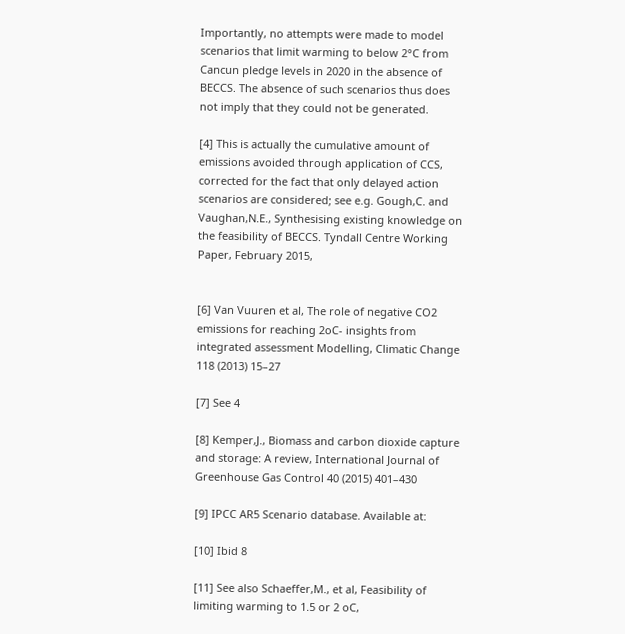Importantly, no attempts were made to model scenarios that limit warming to below 2°C from Cancun pledge levels in 2020 in the absence of BECCS. The absence of such scenarios thus does not imply that they could not be generated.

[4] This is actually the cumulative amount of emissions avoided through application of CCS, corrected for the fact that only delayed action scenarios are considered; see e.g. Gough,C. and Vaughan,N.E., Synthesising existing knowledge on the feasibility of BECCS. Tyndall Centre Working Paper, February 2015,


[6] Van Vuuren et al, The role of negative CO2 emissions for reaching 2oC- insights from integrated assessment Modelling, Climatic Change 118 (2013) 15–27

[7] See 4

[8] Kemper,J., Biomass and carbon dioxide capture and storage: A review, International Journal of Greenhouse Gas Control 40 (2015) 401–430

[9] IPCC AR5 Scenario database. Available at:

[10] Ibid 8

[11] See also Schaeffer,M., et al, Feasibility of limiting warming to 1.5 or 2 oC,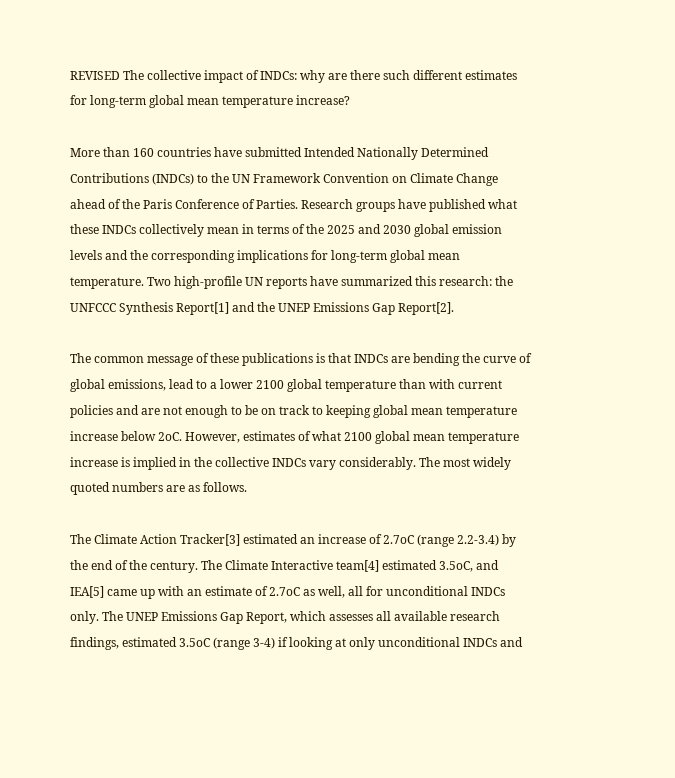REVISED The collective impact of INDCs: why are there such different estimates for long-term global mean temperature increase?

More than 160 countries have submitted Intended Nationally Determined Contributions (INDCs) to the UN Framework Convention on Climate Change ahead of the Paris Conference of Parties. Research groups have published what these INDCs collectively mean in terms of the 2025 and 2030 global emission levels and the corresponding implications for long-term global mean temperature. Two high-profile UN reports have summarized this research: the UNFCCC Synthesis Report[1] and the UNEP Emissions Gap Report[2].

The common message of these publications is that INDCs are bending the curve of global emissions, lead to a lower 2100 global temperature than with current policies and are not enough to be on track to keeping global mean temperature increase below 2oC. However, estimates of what 2100 global mean temperature increase is implied in the collective INDCs vary considerably. The most widely quoted numbers are as follows.

The Climate Action Tracker[3] estimated an increase of 2.7oC (range 2.2-3.4) by the end of the century. The Climate Interactive team[4] estimated 3.5oC, and IEA[5] came up with an estimate of 2.7oC as well, all for unconditional INDCs only. The UNEP Emissions Gap Report, which assesses all available research findings, estimated 3.5oC (range 3-4) if looking at only unconditional INDCs and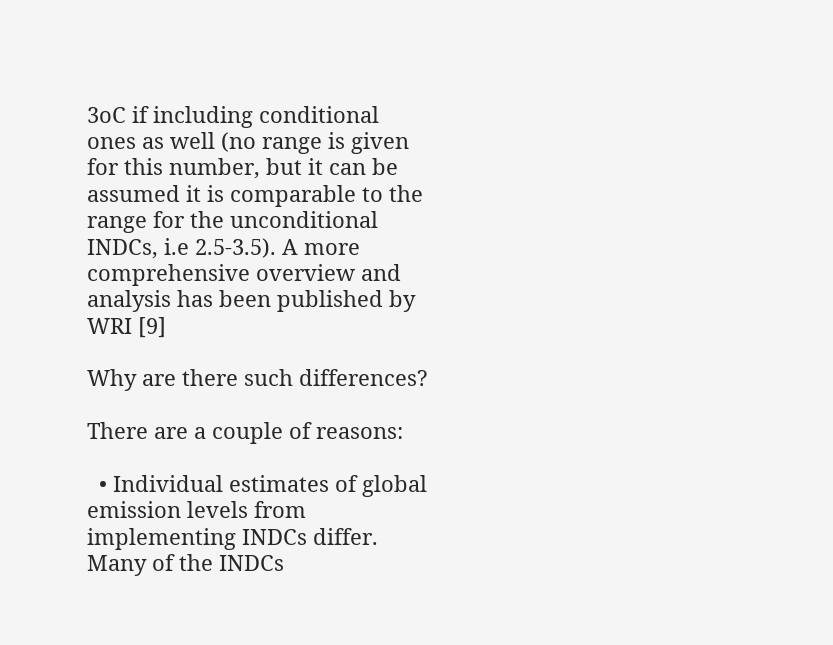3oC if including conditional ones as well (no range is given for this number, but it can be assumed it is comparable to the range for the unconditional INDCs, i.e 2.5-3.5). A more comprehensive overview and analysis has been published by WRI [9]

Why are there such differences?

There are a couple of reasons:

  • Individual estimates of global emission levels from implementing INDCs differ. Many of the INDCs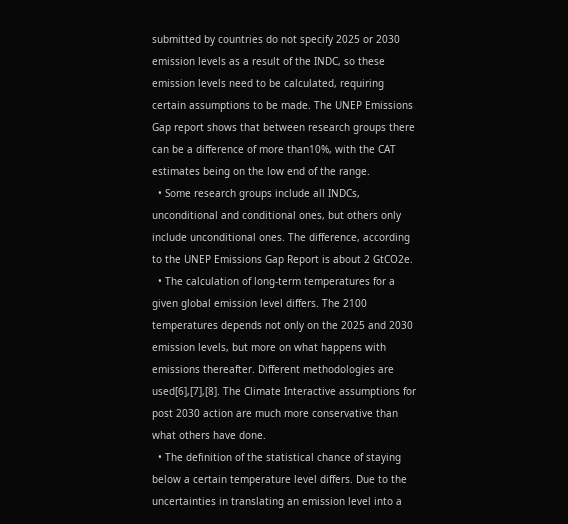submitted by countries do not specify 2025 or 2030 emission levels as a result of the INDC, so these emission levels need to be calculated, requiring certain assumptions to be made. The UNEP Emissions Gap report shows that between research groups there can be a difference of more than10%, with the CAT estimates being on the low end of the range.
  • Some research groups include all INDCs, unconditional and conditional ones, but others only include unconditional ones. The difference, according to the UNEP Emissions Gap Report is about 2 GtCO2e.
  • The calculation of long-term temperatures for a given global emission level differs. The 2100 temperatures depends not only on the 2025 and 2030 emission levels, but more on what happens with emissions thereafter. Different methodologies are used[6],[7],[8]. The Climate Interactive assumptions for post 2030 action are much more conservative than what others have done.
  • The definition of the statistical chance of staying below a certain temperature level differs. Due to the uncertainties in translating an emission level into a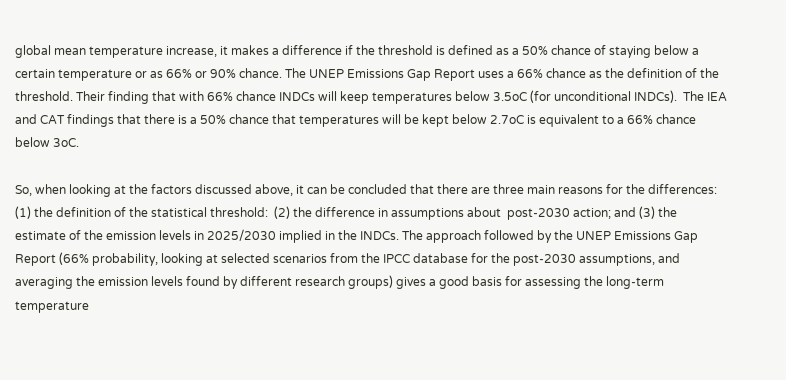global mean temperature increase, it makes a difference if the threshold is defined as a 50% chance of staying below a certain temperature or as 66% or 90% chance. The UNEP Emissions Gap Report uses a 66% chance as the definition of the threshold. Their finding that with 66% chance INDCs will keep temperatures below 3.5oC (for unconditional INDCs).  The IEA and CAT findings that there is a 50% chance that temperatures will be kept below 2.7oC is equivalent to a 66% chance below 3oC.

So, when looking at the factors discussed above, it can be concluded that there are three main reasons for the differences: (1) the definition of the statistical threshold:  (2) the difference in assumptions about  post-2030 action; and (3) the estimate of the emission levels in 2025/2030 implied in the INDCs. The approach followed by the UNEP Emissions Gap Report (66% probability, looking at selected scenarios from the IPCC database for the post-2030 assumptions, and averaging the emission levels found by different research groups) gives a good basis for assessing the long-term temperature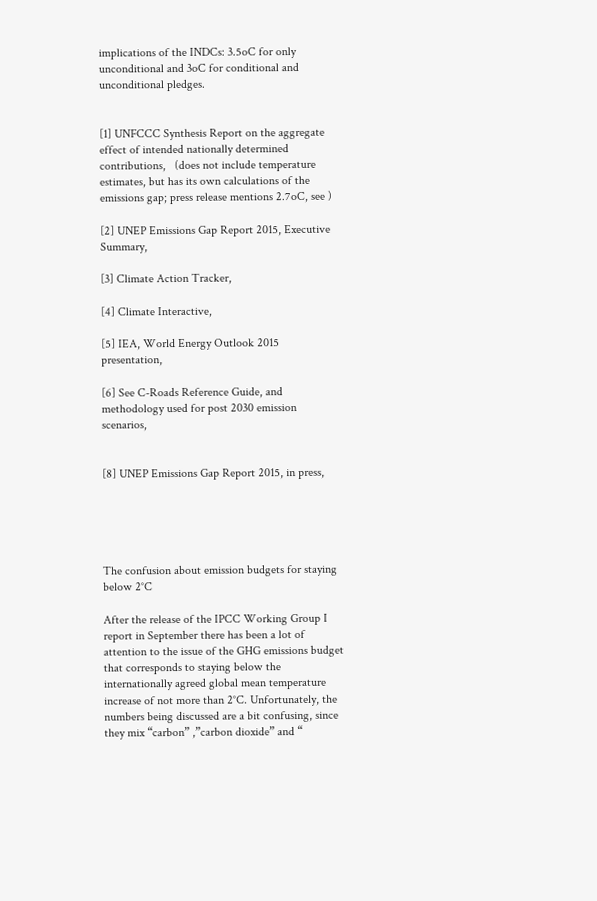implications of the INDCs: 3.5oC for only unconditional and 3oC for conditional and unconditional pledges.


[1] UNFCCC Synthesis Report on the aggregate effect of intended nationally determined contributions,   (does not include temperature estimates, but has its own calculations of the emissions gap; press release mentions 2.7oC, see )

[2] UNEP Emissions Gap Report 2015, Executive Summary,

[3] Climate Action Tracker,

[4] Climate Interactive,

[5] IEA, World Energy Outlook 2015 presentation,

[6] See C-Roads Reference Guide, and methodology used for post 2030 emission scenarios,


[8] UNEP Emissions Gap Report 2015, in press,





The confusion about emission budgets for staying below 2°C

After the release of the IPCC Working Group I report in September there has been a lot of attention to the issue of the GHG emissions budget that corresponds to staying below the internationally agreed global mean temperature increase of not more than 2°C. Unfortunately, the numbers being discussed are a bit confusing, since they mix “carbon” ,”carbon dioxide” and “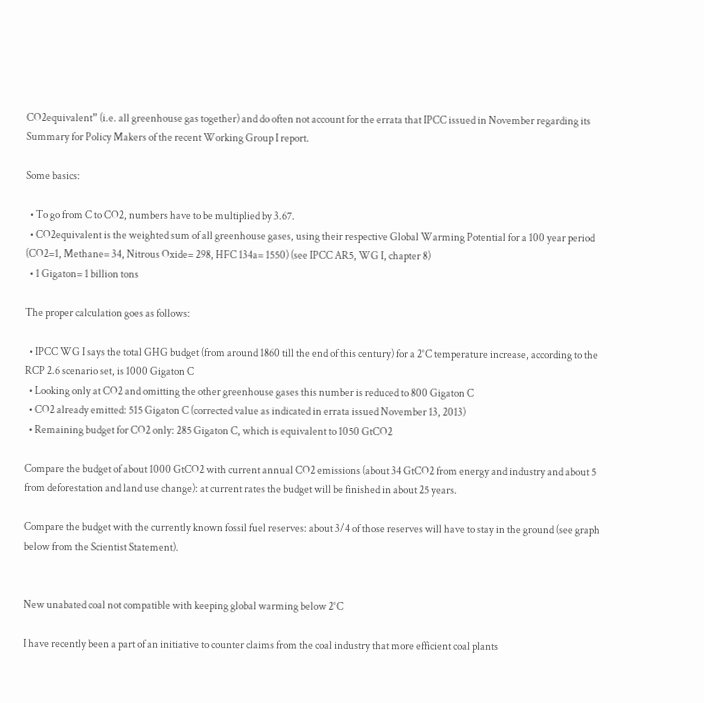CO2equivalent” (i.e. all greenhouse gas together) and do often not account for the errata that IPCC issued in November regarding its Summary for Policy Makers of the recent Working Group I report.

Some basics:

  • To go from C to CO2, numbers have to be multiplied by 3.67.
  • CO2equivalent is the weighted sum of all greenhouse gases, using their respective Global Warming Potential for a 100 year period (CO2=1, Methane= 34, Nitrous Oxide= 298, HFC 134a= 1550) (see IPCC AR5, WG I, chapter 8)
  • 1 Gigaton= 1 billion tons

The proper calculation goes as follows:

  • IPCC WG I says the total GHG budget (from around 1860 till the end of this century) for a 2°C temperature increase, according to the RCP 2.6 scenario set, is 1000 Gigaton C
  • Looking only at CO2 and omitting the other greenhouse gases this number is reduced to 800 Gigaton C
  • CO2 already emitted: 515 Gigaton C (corrected value as indicated in errata issued November 13, 2013)
  • Remaining budget for CO2 only: 285 Gigaton C, which is equivalent to 1050 GtCO2

Compare the budget of about 1000 GtCO2 with current annual CO2 emissions (about 34 GtCO2 from energy and industry and about 5 from deforestation and land use change): at current rates the budget will be finished in about 25 years.

Compare the budget with the currently known fossil fuel reserves: about 3/4 of those reserves will have to stay in the ground (see graph below from the Scientist Statement).


New unabated coal not compatible with keeping global warming below 2°C

I have recently been a part of an initiative to counter claims from the coal industry that more efficient coal plants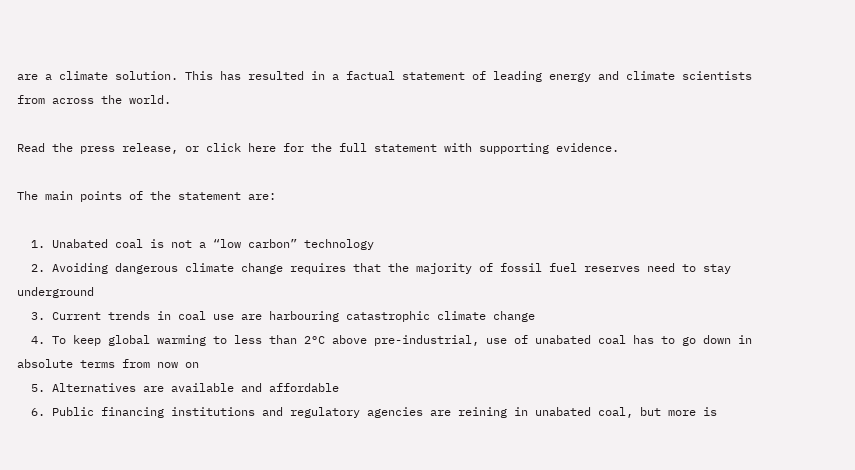are a climate solution. This has resulted in a factual statement of leading energy and climate scientists from across the world.

Read the press release, or click here for the full statement with supporting evidence.

The main points of the statement are:

  1. Unabated coal is not a “low carbon” technology
  2. Avoiding dangerous climate change requires that the majority of fossil fuel reserves need to stay underground
  3. Current trends in coal use are harbouring catastrophic climate change
  4. To keep global warming to less than 2°C above pre-industrial, use of unabated coal has to go down in absolute terms from now on
  5. Alternatives are available and affordable
  6. Public financing institutions and regulatory agencies are reining in unabated coal, but more is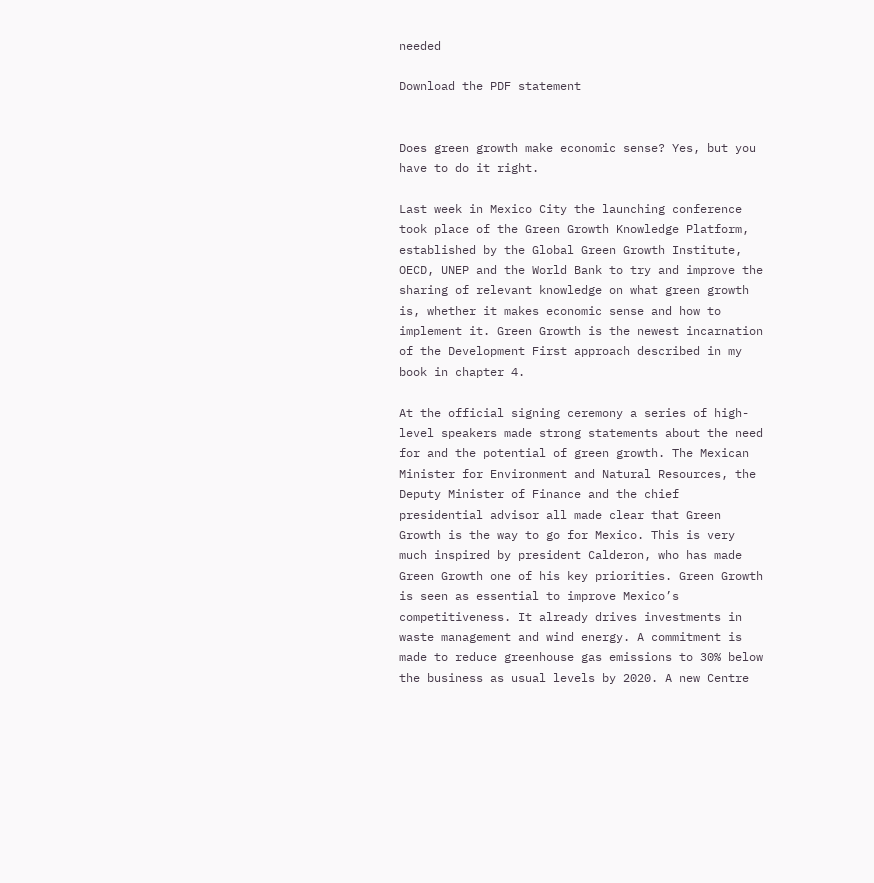needed

Download the PDF statement


Does green growth make economic sense? Yes, but you have to do it right.

Last week in Mexico City the launching conference took place of the Green Growth Knowledge Platform, established by the Global Green Growth Institute, OECD, UNEP and the World Bank to try and improve the sharing of relevant knowledge on what green growth is, whether it makes economic sense and how to implement it. Green Growth is the newest incarnation of the Development First approach described in my book in chapter 4.

At the official signing ceremony a series of high-level speakers made strong statements about the need for and the potential of green growth. The Mexican Minister for Environment and Natural Resources, the Deputy Minister of Finance and the chief presidential advisor all made clear that Green Growth is the way to go for Mexico. This is very much inspired by president Calderon, who has made Green Growth one of his key priorities. Green Growth is seen as essential to improve Mexico’s competitiveness. It already drives investments in waste management and wind energy. A commitment is made to reduce greenhouse gas emissions to 30% below the business as usual levels by 2020. A new Centre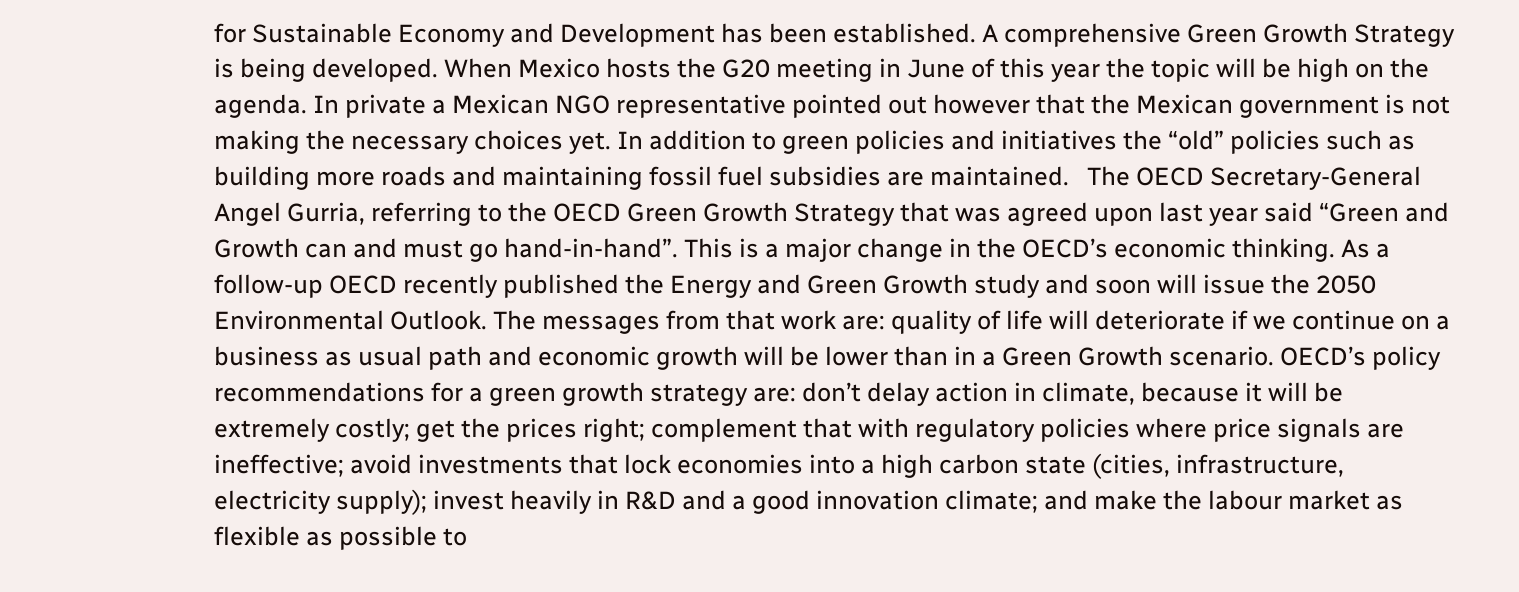for Sustainable Economy and Development has been established. A comprehensive Green Growth Strategy is being developed. When Mexico hosts the G20 meeting in June of this year the topic will be high on the agenda. In private a Mexican NGO representative pointed out however that the Mexican government is not making the necessary choices yet. In addition to green policies and initiatives the “old” policies such as building more roads and maintaining fossil fuel subsidies are maintained.   The OECD Secretary-General Angel Gurria, referring to the OECD Green Growth Strategy that was agreed upon last year said “Green and Growth can and must go hand-in-hand”. This is a major change in the OECD’s economic thinking. As a follow-up OECD recently published the Energy and Green Growth study and soon will issue the 2050 Environmental Outlook. The messages from that work are: quality of life will deteriorate if we continue on a business as usual path and economic growth will be lower than in a Green Growth scenario. OECD’s policy recommendations for a green growth strategy are: don’t delay action in climate, because it will be extremely costly; get the prices right; complement that with regulatory policies where price signals are ineffective; avoid investments that lock economies into a high carbon state (cities, infrastructure, electricity supply); invest heavily in R&D and a good innovation climate; and make the labour market as flexible as possible to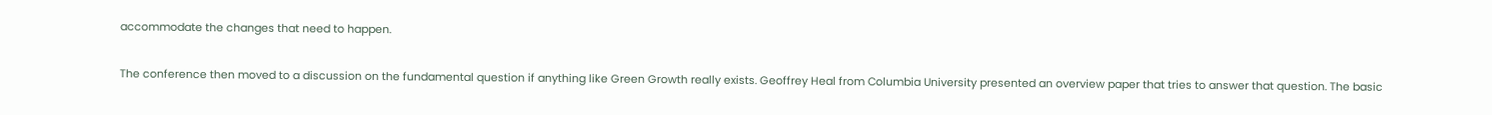accommodate the changes that need to happen.

The conference then moved to a discussion on the fundamental question if anything like Green Growth really exists. Geoffrey Heal from Columbia University presented an overview paper that tries to answer that question. The basic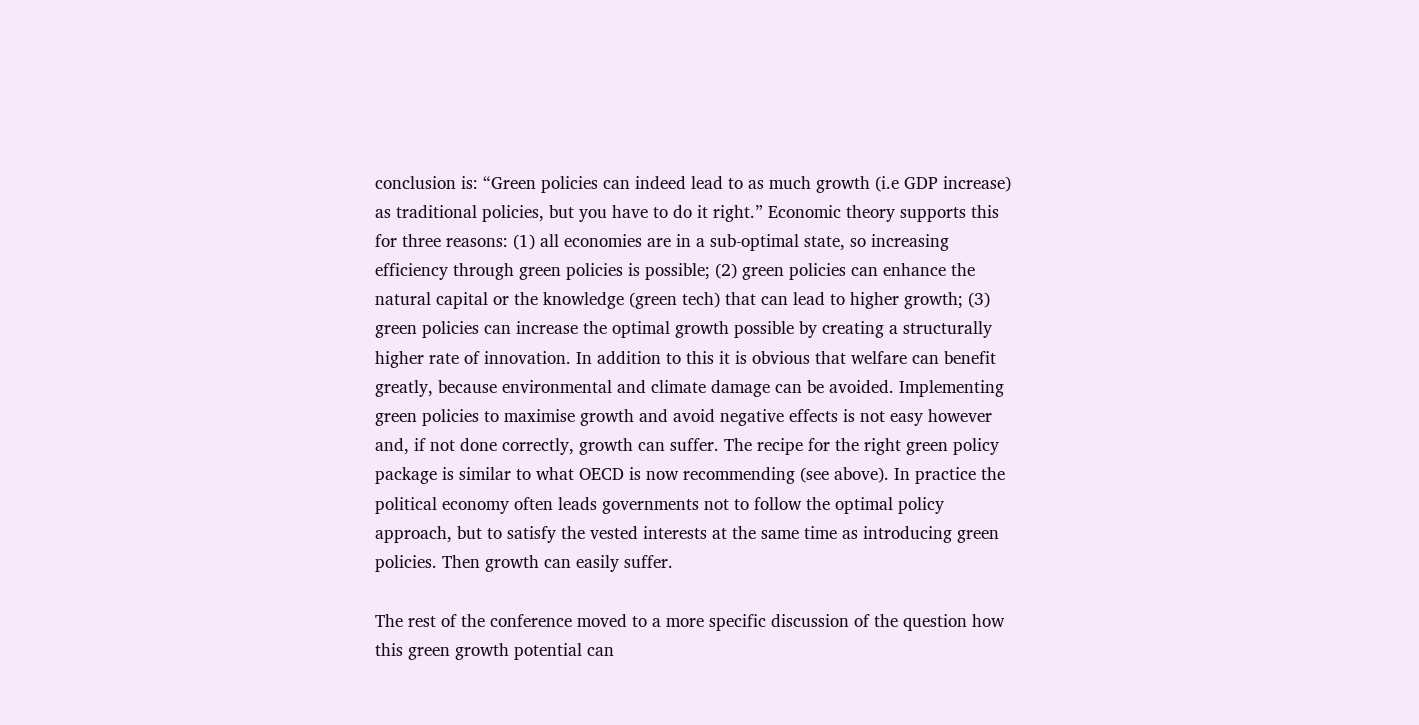conclusion is: “Green policies can indeed lead to as much growth (i.e GDP increase) as traditional policies, but you have to do it right.” Economic theory supports this for three reasons: (1) all economies are in a sub-optimal state, so increasing efficiency through green policies is possible; (2) green policies can enhance the natural capital or the knowledge (green tech) that can lead to higher growth; (3) green policies can increase the optimal growth possible by creating a structurally higher rate of innovation. In addition to this it is obvious that welfare can benefit greatly, because environmental and climate damage can be avoided. Implementing green policies to maximise growth and avoid negative effects is not easy however and, if not done correctly, growth can suffer. The recipe for the right green policy package is similar to what OECD is now recommending (see above). In practice the political economy often leads governments not to follow the optimal policy approach, but to satisfy the vested interests at the same time as introducing green policies. Then growth can easily suffer.

The rest of the conference moved to a more specific discussion of the question how this green growth potential can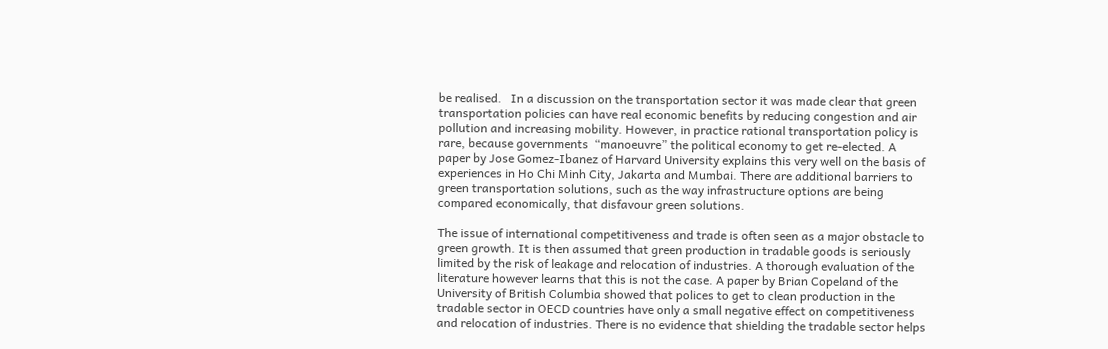be realised.   In a discussion on the transportation sector it was made clear that green transportation policies can have real economic benefits by reducing congestion and air pollution and increasing mobility. However, in practice rational transportation policy is rare, because governments  “manoeuvre” the political economy to get re-elected. A paper by Jose Gomez-Ibanez of Harvard University explains this very well on the basis of experiences in Ho Chi Minh City, Jakarta and Mumbai. There are additional barriers to green transportation solutions, such as the way infrastructure options are being compared economically, that disfavour green solutions.

The issue of international competitiveness and trade is often seen as a major obstacle to green growth. It is then assumed that green production in tradable goods is seriously limited by the risk of leakage and relocation of industries. A thorough evaluation of the literature however learns that this is not the case. A paper by Brian Copeland of the University of British Columbia showed that polices to get to clean production in the tradable sector in OECD countries have only a small negative effect on competitiveness and relocation of industries. There is no evidence that shielding the tradable sector helps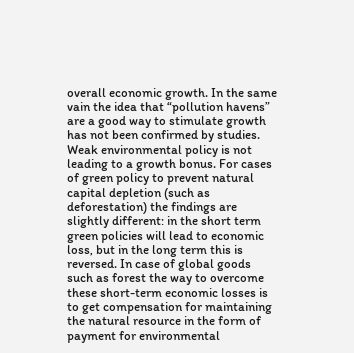overall economic growth. In the same vain the idea that “pollution havens” are a good way to stimulate growth has not been confirmed by studies. Weak environmental policy is not leading to a growth bonus. For cases of green policy to prevent natural capital depletion (such as deforestation) the findings are slightly different: in the short term green policies will lead to economic loss, but in the long term this is reversed. In case of global goods such as forest the way to overcome these short-term economic losses is to get compensation for maintaining the natural resource in the form of payment for environmental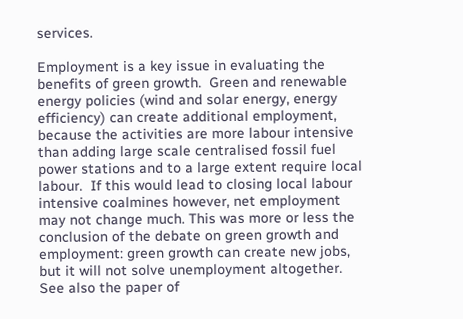services.

Employment is a key issue in evaluating the benefits of green growth.  Green and renewable energy policies (wind and solar energy, energy efficiency) can create additional employment, because the activities are more labour intensive than adding large scale centralised fossil fuel power stations and to a large extent require local labour.  If this would lead to closing local labour intensive coalmines however, net employment may not change much. This was more or less the conclusion of the debate on green growth and employment: green growth can create new jobs, but it will not solve unemployment altogether. See also the paper of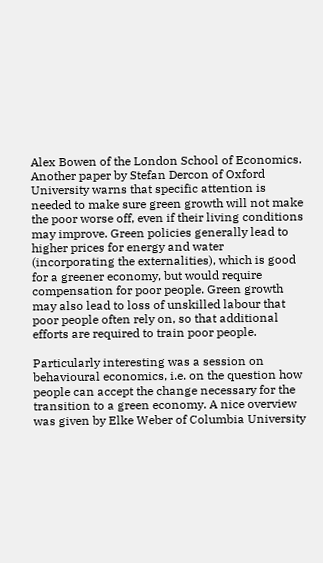Alex Bowen of the London School of Economics. Another paper by Stefan Dercon of Oxford University warns that specific attention is needed to make sure green growth will not make the poor worse off, even if their living conditions may improve. Green policies generally lead to higher prices for energy and water (incorporating the externalities), which is good for a greener economy, but would require compensation for poor people. Green growth may also lead to loss of unskilled labour that poor people often rely on, so that additional efforts are required to train poor people.

Particularly interesting was a session on behavioural economics, i.e. on the question how people can accept the change necessary for the transition to a green economy. A nice overview was given by Elke Weber of Columbia University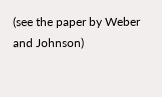(see the paper by Weber and Johnson)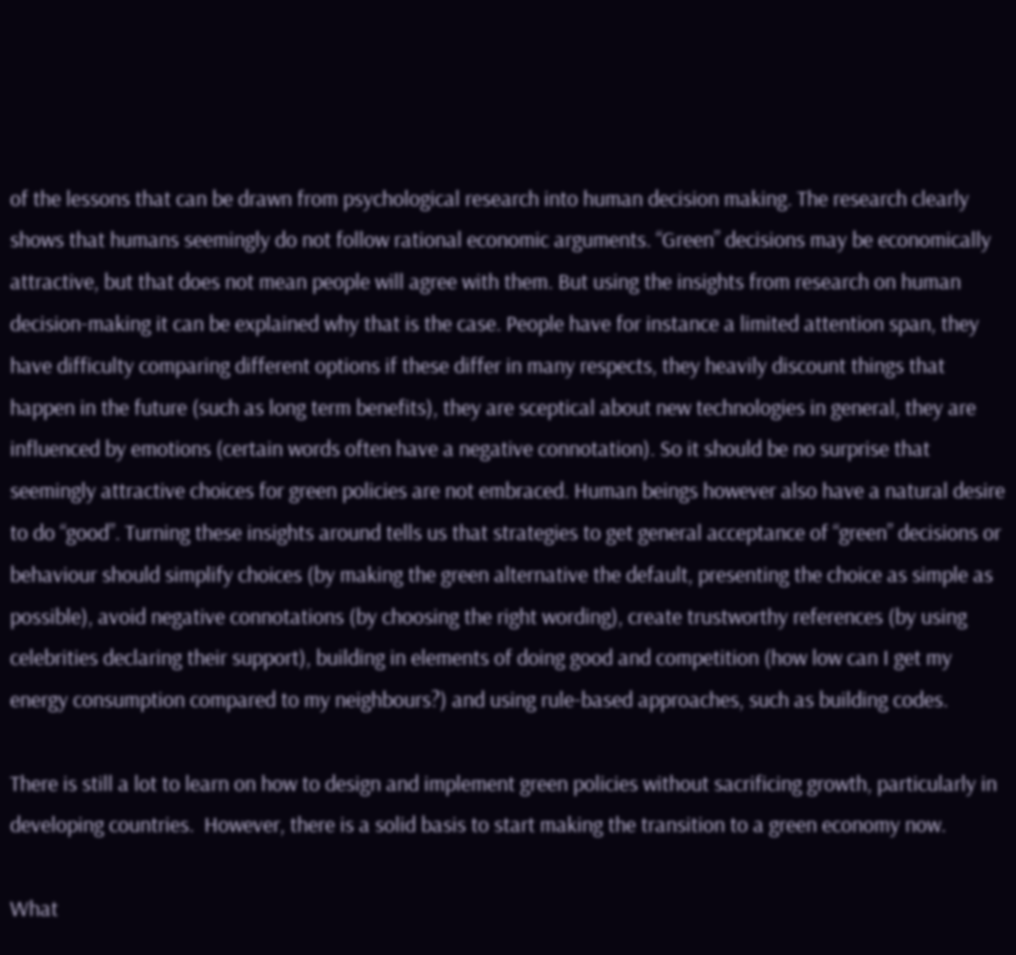of the lessons that can be drawn from psychological research into human decision making. The research clearly shows that humans seemingly do not follow rational economic arguments. “Green” decisions may be economically attractive, but that does not mean people will agree with them. But using the insights from research on human decision-making it can be explained why that is the case. People have for instance a limited attention span, they have difficulty comparing different options if these differ in many respects, they heavily discount things that happen in the future (such as long term benefits), they are sceptical about new technologies in general, they are influenced by emotions (certain words often have a negative connotation). So it should be no surprise that seemingly attractive choices for green policies are not embraced. Human beings however also have a natural desire to do “good”. Turning these insights around tells us that strategies to get general acceptance of “green” decisions or behaviour should simplify choices (by making the green alternative the default, presenting the choice as simple as possible), avoid negative connotations (by choosing the right wording), create trustworthy references (by using celebrities declaring their support), building in elements of doing good and competition (how low can I get my energy consumption compared to my neighbours?) and using rule-based approaches, such as building codes.

There is still a lot to learn on how to design and implement green policies without sacrificing growth, particularly in developing countries.  However, there is a solid basis to start making the transition to a green economy now.

What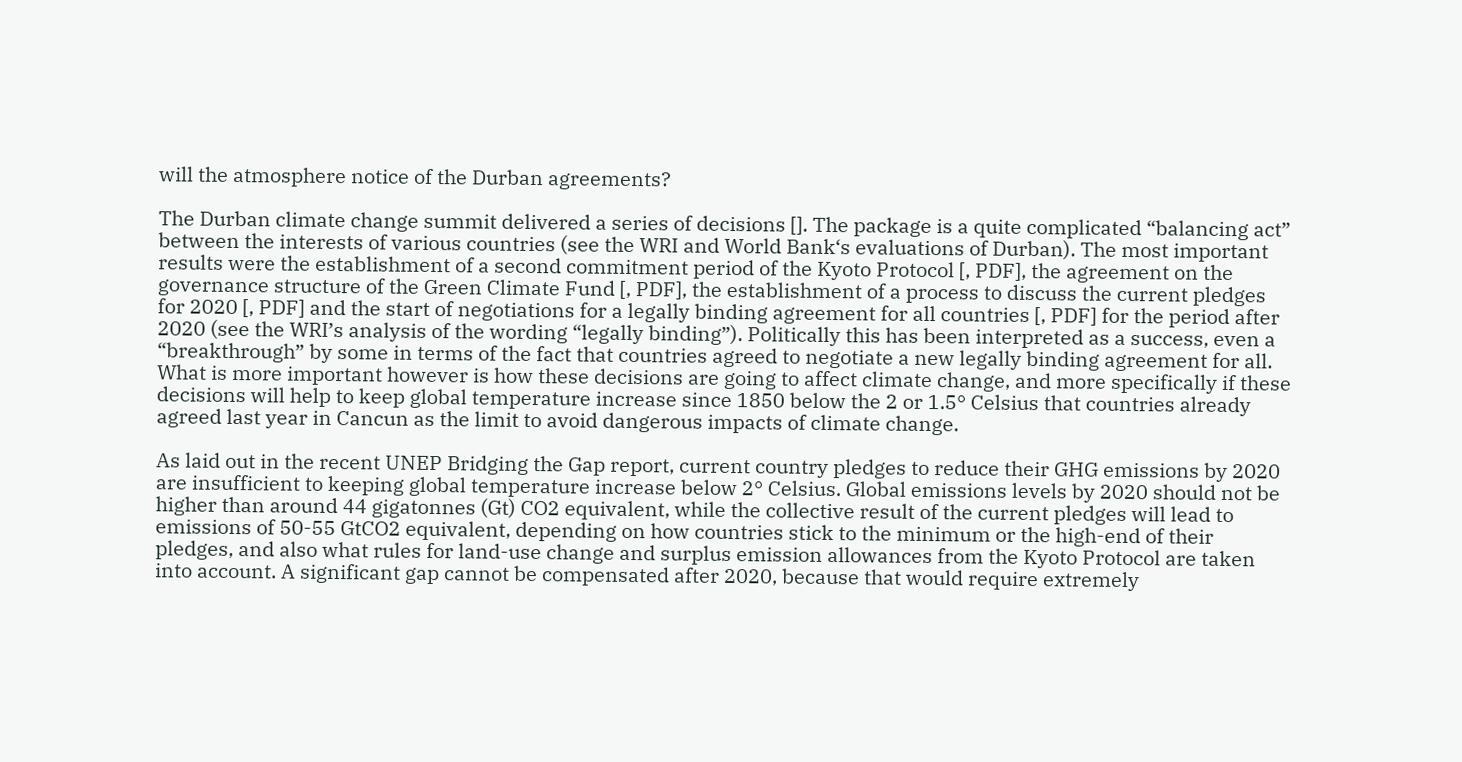will the atmosphere notice of the Durban agreements?

The Durban climate change summit delivered a series of decisions []. The package is a quite complicated “balancing act” between the interests of various countries (see the WRI and World Bank‘s evaluations of Durban). The most important results were the establishment of a second commitment period of the Kyoto Protocol [, PDF], the agreement on the governance structure of the Green Climate Fund [, PDF], the establishment of a process to discuss the current pledges for 2020 [, PDF] and the start of negotiations for a legally binding agreement for all countries [, PDF] for the period after 2020 (see the WRI’s analysis of the wording “legally binding”). Politically this has been interpreted as a success, even a “breakthrough” by some in terms of the fact that countries agreed to negotiate a new legally binding agreement for all. What is more important however is how these decisions are going to affect climate change, and more specifically if these decisions will help to keep global temperature increase since 1850 below the 2 or 1.5° Celsius that countries already agreed last year in Cancun as the limit to avoid dangerous impacts of climate change.

As laid out in the recent UNEP Bridging the Gap report, current country pledges to reduce their GHG emissions by 2020 are insufficient to keeping global temperature increase below 2° Celsius. Global emissions levels by 2020 should not be higher than around 44 gigatonnes (Gt) CO2 equivalent, while the collective result of the current pledges will lead to emissions of 50-55 GtCO2 equivalent, depending on how countries stick to the minimum or the high-end of their pledges, and also what rules for land-use change and surplus emission allowances from the Kyoto Protocol are taken into account. A significant gap cannot be compensated after 2020, because that would require extremely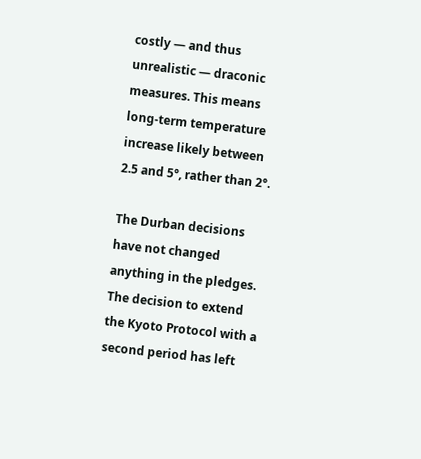costly — and thus unrealistic — draconic measures. This means long-term temperature increase likely between 2.5 and 5°, rather than 2°.

The Durban decisions have not changed anything in the pledges. The decision to extend the Kyoto Protocol with a second period has left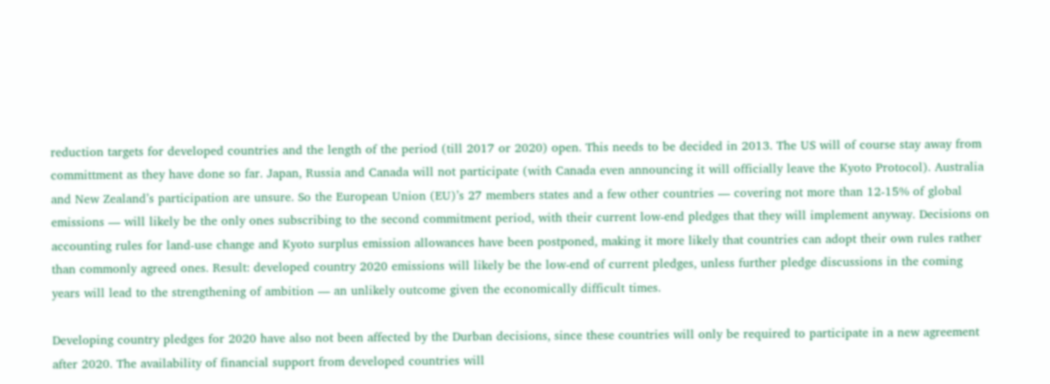reduction targets for developed countries and the length of the period (till 2017 or 2020) open. This needs to be decided in 2013. The US will of course stay away from committment as they have done so far. Japan, Russia and Canada will not participate (with Canada even announcing it will officially leave the Kyoto Protocol). Australia and New Zealand’s participation are unsure. So the European Union (EU)’s 27 members states and a few other countries — covering not more than 12-15% of global emissions — will likely be the only ones subscribing to the second commitment period, with their current low-end pledges that they will implement anyway. Decisions on accounting rules for land-use change and Kyoto surplus emission allowances have been postponed, making it more likely that countries can adopt their own rules rather than commonly agreed ones. Result: developed country 2020 emissions will likely be the low-end of current pledges, unless further pledge discussions in the coming years will lead to the strengthening of ambition — an unlikely outcome given the economically difficult times.

Developing country pledges for 2020 have also not been affected by the Durban decisions, since these countries will only be required to participate in a new agreement after 2020. The availability of financial support from developed countries will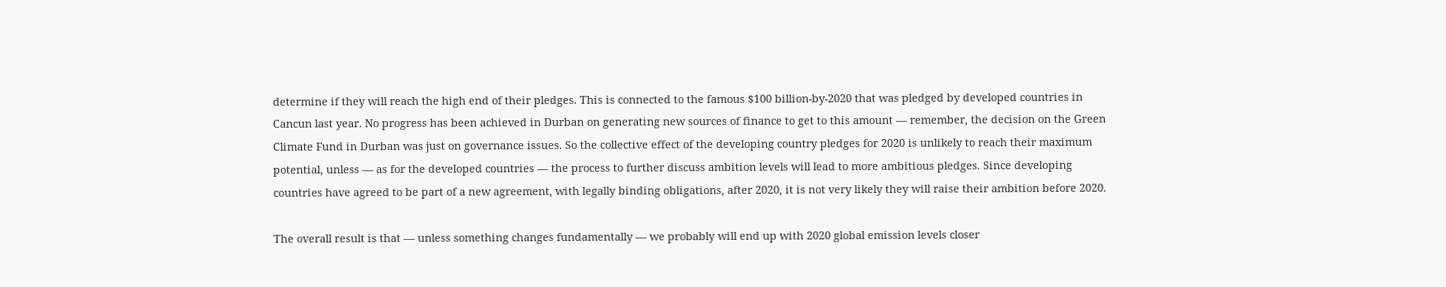determine if they will reach the high end of their pledges. This is connected to the famous $100 billion-by-2020 that was pledged by developed countries in Cancun last year. No progress has been achieved in Durban on generating new sources of finance to get to this amount — remember, the decision on the Green Climate Fund in Durban was just on governance issues. So the collective effect of the developing country pledges for 2020 is unlikely to reach their maximum potential, unless — as for the developed countries — the process to further discuss ambition levels will lead to more ambitious pledges. Since developing countries have agreed to be part of a new agreement, with legally binding obligations, after 2020, it is not very likely they will raise their ambition before 2020.

The overall result is that — unless something changes fundamentally — we probably will end up with 2020 global emission levels closer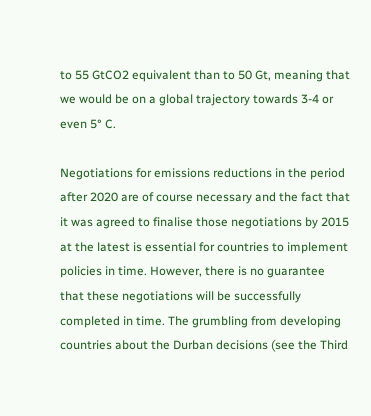to 55 GtCO2 equivalent than to 50 Gt, meaning that we would be on a global trajectory towards 3-4 or even 5° C.

Negotiations for emissions reductions in the period after 2020 are of course necessary and the fact that it was agreed to finalise those negotiations by 2015 at the latest is essential for countries to implement policies in time. However, there is no guarantee that these negotiations will be successfully completed in time. The grumbling from developing countries about the Durban decisions (see the Third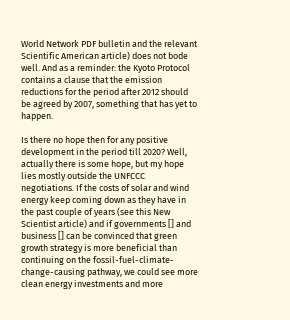World Network PDF bulletin and the relevant Scientific American article) does not bode well. And as a reminder: the Kyoto Protocol contains a clause that the emission reductions for the period after 2012 should be agreed by 2007, something that has yet to happen.

Is there no hope then for any positive development in the period till 2020? Well, actually there is some hope, but my hope lies mostly outside the UNFCCC negotiations. If the costs of solar and wind energy keep coming down as they have in the past couple of years (see this New Scientist article) and if governments [] and business [] can be convinced that green growth strategy is more beneficial than continuing on the fossil-fuel-climate-change-causing pathway, we could see more clean energy investments and more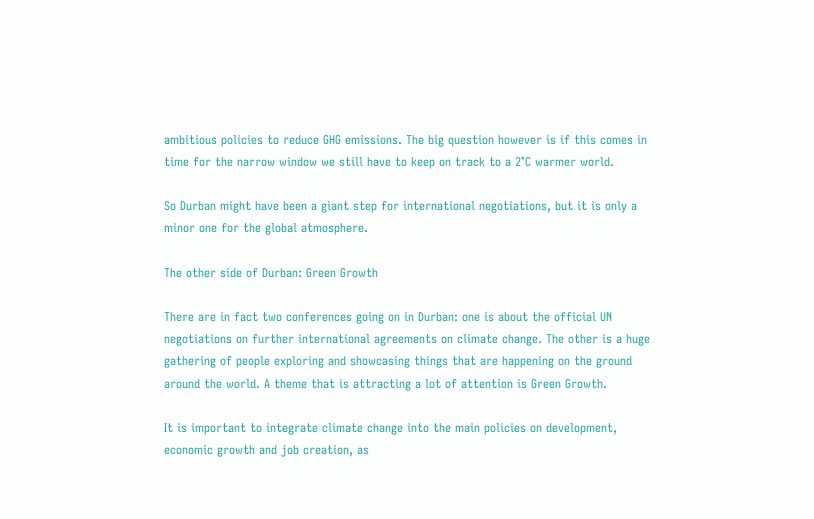ambitious policies to reduce GHG emissions. The big question however is if this comes in time for the narrow window we still have to keep on track to a 2°C warmer world.

So Durban might have been a giant step for international negotiations, but it is only a minor one for the global atmosphere.

The other side of Durban: Green Growth

There are in fact two conferences going on in Durban: one is about the official UN negotiations on further international agreements on climate change. The other is a huge gathering of people exploring and showcasing things that are happening on the ground around the world. A theme that is attracting a lot of attention is Green Growth.

It is important to integrate climate change into the main policies on development, economic growth and job creation, as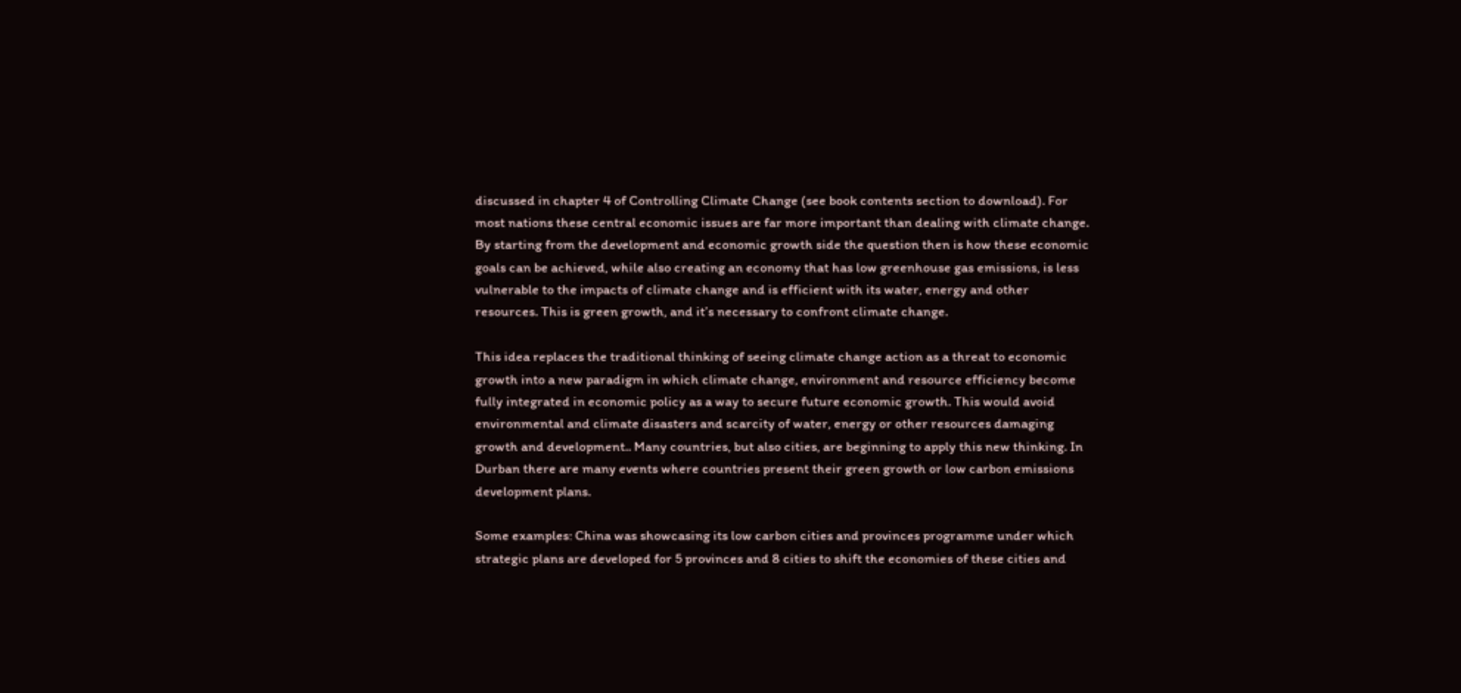discussed in chapter 4 of Controlling Climate Change (see book contents section to download). For most nations these central economic issues are far more important than dealing with climate change. By starting from the development and economic growth side the question then is how these economic goals can be achieved, while also creating an economy that has low greenhouse gas emissions, is less vulnerable to the impacts of climate change and is efficient with its water, energy and other resources. This is green growth, and it’s necessary to confront climate change.

This idea replaces the traditional thinking of seeing climate change action as a threat to economic growth into a new paradigm in which climate change, environment and resource efficiency become fully integrated in economic policy as a way to secure future economic growth. This would avoid environmental and climate disasters and scarcity of water, energy or other resources damaging growth and development.. Many countries, but also cities, are beginning to apply this new thinking. In Durban there are many events where countries present their green growth or low carbon emissions development plans.

Some examples: China was showcasing its low carbon cities and provinces programme under which strategic plans are developed for 5 provinces and 8 cities to shift the economies of these cities and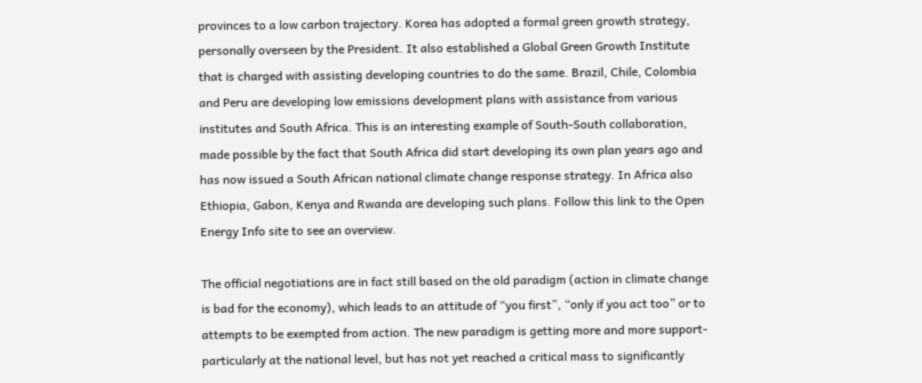provinces to a low carbon trajectory. Korea has adopted a formal green growth strategy, personally overseen by the President. It also established a Global Green Growth Institute that is charged with assisting developing countries to do the same. Brazil, Chile, Colombia and Peru are developing low emissions development plans with assistance from various institutes and South Africa. This is an interesting example of South-South collaboration, made possible by the fact that South Africa did start developing its own plan years ago and has now issued a South African national climate change response strategy. In Africa also Ethiopia, Gabon, Kenya and Rwanda are developing such plans. Follow this link to the Open Energy Info site to see an overview.

The official negotiations are in fact still based on the old paradigm (action in climate change is bad for the economy), which leads to an attitude of “you first”, “only if you act too” or to attempts to be exempted from action. The new paradigm is getting more and more support- particularly at the national level, but has not yet reached a critical mass to significantly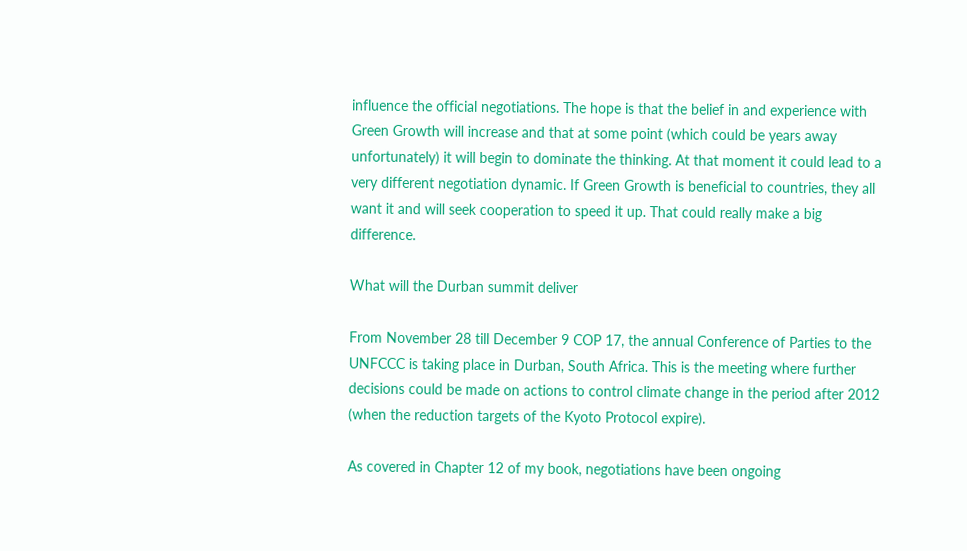influence the official negotiations. The hope is that the belief in and experience with Green Growth will increase and that at some point (which could be years away unfortunately) it will begin to dominate the thinking. At that moment it could lead to a very different negotiation dynamic. If Green Growth is beneficial to countries, they all want it and will seek cooperation to speed it up. That could really make a big difference.

What will the Durban summit deliver

From November 28 till December 9 COP 17, the annual Conference of Parties to the UNFCCC is taking place in Durban, South Africa. This is the meeting where further decisions could be made on actions to control climate change in the period after 2012 (when the reduction targets of the Kyoto Protocol expire).

As covered in Chapter 12 of my book, negotiations have been ongoing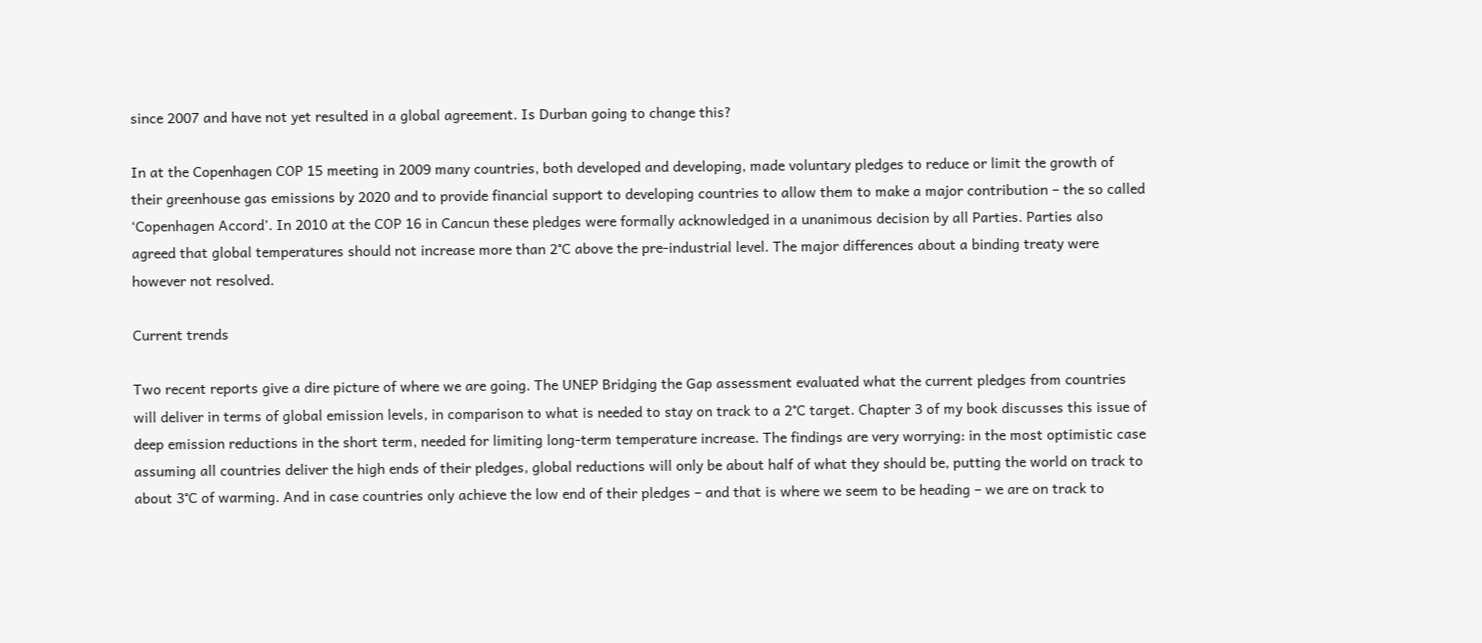since 2007 and have not yet resulted in a global agreement. Is Durban going to change this?

In at the Copenhagen COP 15 meeting in 2009 many countries, both developed and developing, made voluntary pledges to reduce or limit the growth of their greenhouse gas emissions by 2020 and to provide financial support to developing countries to allow them to make a major contribution – the so called ‘Copenhagen Accord’. In 2010 at the COP 16 in Cancun these pledges were formally acknowledged in a unanimous decision by all Parties. Parties also agreed that global temperatures should not increase more than 2°C above the pre-industrial level. The major differences about a binding treaty were however not resolved.

Current trends

Two recent reports give a dire picture of where we are going. The UNEP Bridging the Gap assessment evaluated what the current pledges from countries will deliver in terms of global emission levels, in comparison to what is needed to stay on track to a 2°C target. Chapter 3 of my book discusses this issue of deep emission reductions in the short term, needed for limiting long-term temperature increase. The findings are very worrying: in the most optimistic case assuming all countries deliver the high ends of their pledges, global reductions will only be about half of what they should be, putting the world on track to about 3°C of warming. And in case countries only achieve the low end of their pledges – and that is where we seem to be heading – we are on track to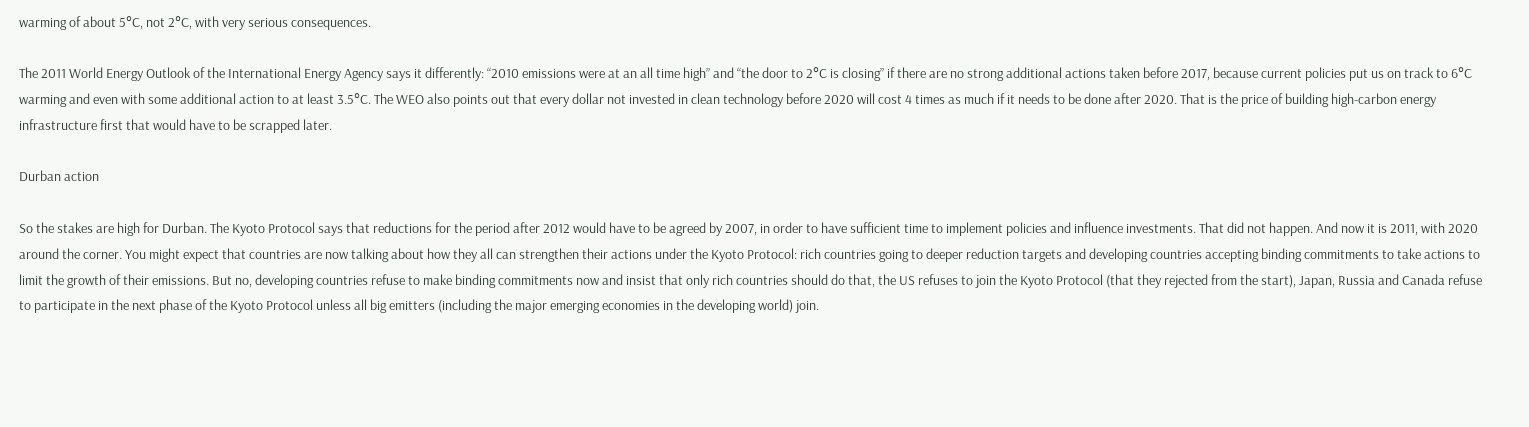warming of about 5°C, not 2°C, with very serious consequences.

The 2011 World Energy Outlook of the International Energy Agency says it differently: “2010 emissions were at an all time high” and “the door to 2°C is closing” if there are no strong additional actions taken before 2017, because current policies put us on track to 6°C warming and even with some additional action to at least 3.5°C. The WEO also points out that every dollar not invested in clean technology before 2020 will cost 4 times as much if it needs to be done after 2020. That is the price of building high-carbon energy infrastructure first that would have to be scrapped later.

Durban action

So the stakes are high for Durban. The Kyoto Protocol says that reductions for the period after 2012 would have to be agreed by 2007, in order to have sufficient time to implement policies and influence investments. That did not happen. And now it is 2011, with 2020 around the corner. You might expect that countries are now talking about how they all can strengthen their actions under the Kyoto Protocol: rich countries going to deeper reduction targets and developing countries accepting binding commitments to take actions to limit the growth of their emissions. But no, developing countries refuse to make binding commitments now and insist that only rich countries should do that, the US refuses to join the Kyoto Protocol (that they rejected from the start), Japan, Russia and Canada refuse to participate in the next phase of the Kyoto Protocol unless all big emitters (including the major emerging economies in the developing world) join.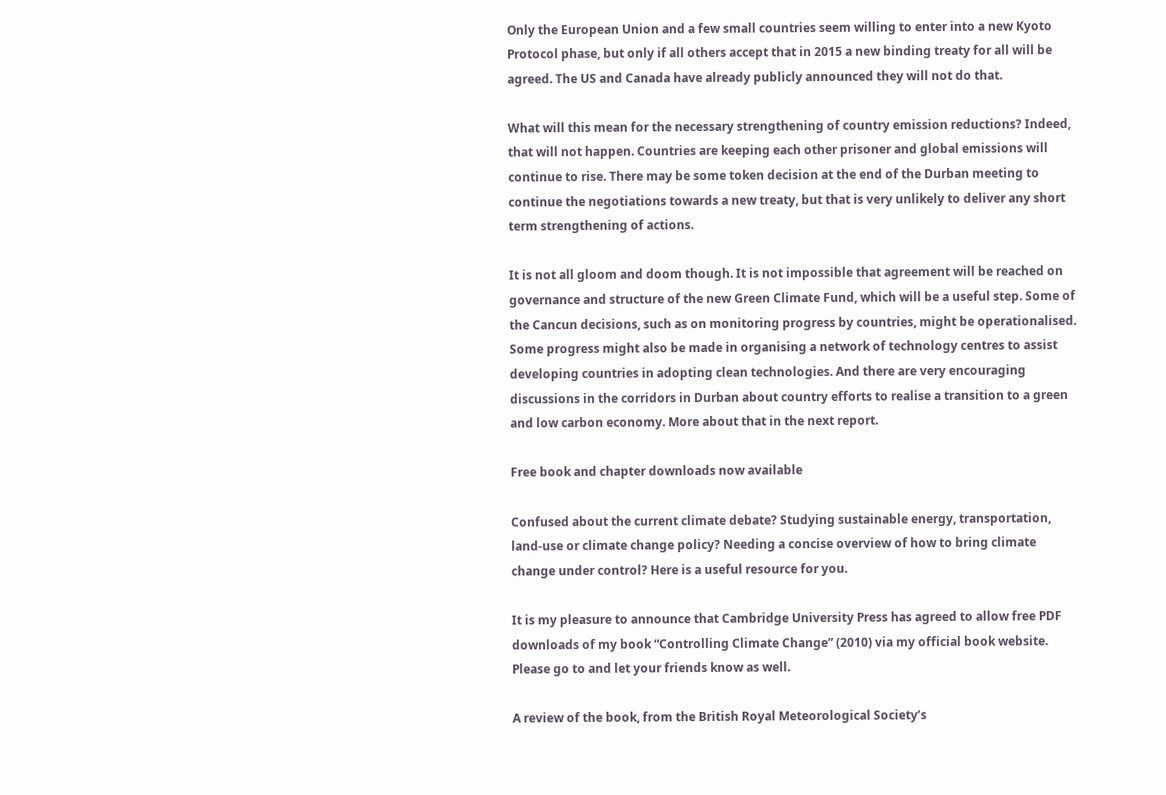Only the European Union and a few small countries seem willing to enter into a new Kyoto Protocol phase, but only if all others accept that in 2015 a new binding treaty for all will be agreed. The US and Canada have already publicly announced they will not do that.

What will this mean for the necessary strengthening of country emission reductions? Indeed, that will not happen. Countries are keeping each other prisoner and global emissions will continue to rise. There may be some token decision at the end of the Durban meeting to continue the negotiations towards a new treaty, but that is very unlikely to deliver any short term strengthening of actions.

It is not all gloom and doom though. It is not impossible that agreement will be reached on governance and structure of the new Green Climate Fund, which will be a useful step. Some of the Cancun decisions, such as on monitoring progress by countries, might be operationalised. Some progress might also be made in organising a network of technology centres to assist developing countries in adopting clean technologies. And there are very encouraging discussions in the corridors in Durban about country efforts to realise a transition to a green and low carbon economy. More about that in the next report.

Free book and chapter downloads now available

Confused about the current climate debate? Studying sustainable energy, transportation, land-use or climate change policy? Needing a concise overview of how to bring climate change under control? Here is a useful resource for you.

It is my pleasure to announce that Cambridge University Press has agreed to allow free PDF downloads of my book “Controlling Climate Change” (2010) via my official book website. Please go to and let your friends know as well.

A review of the book, from the British Royal Meteorological Society’s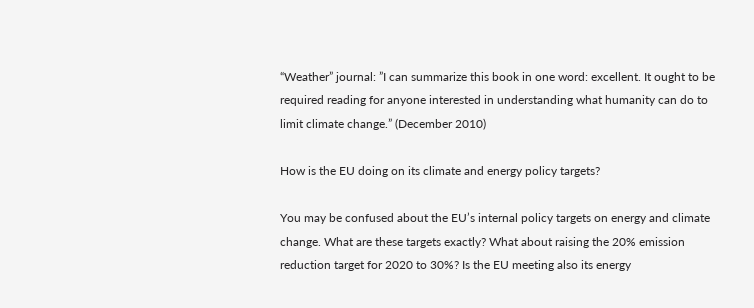“Weather” journal: ”I can summarize this book in one word: excellent. It ought to be required reading for anyone interested in understanding what humanity can do to limit climate change.” (December 2010)

How is the EU doing on its climate and energy policy targets?

You may be confused about the EU’s internal policy targets on energy and climate change. What are these targets exactly? What about raising the 20% emission reduction target for 2020 to 30%? Is the EU meeting also its energy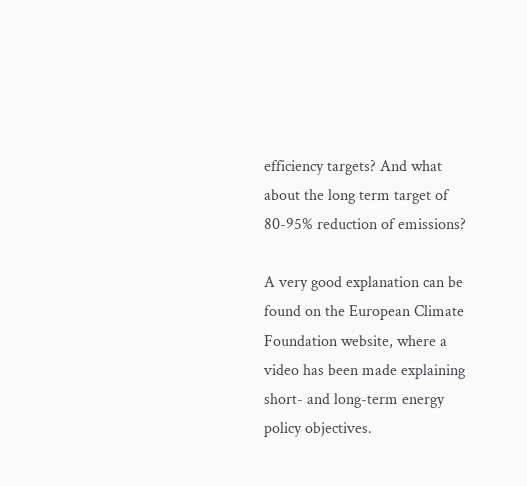efficiency targets? And what about the long term target of 80-95% reduction of emissions?

A very good explanation can be found on the European Climate Foundation website, where a video has been made explaining short- and long-term energy policy objectives.